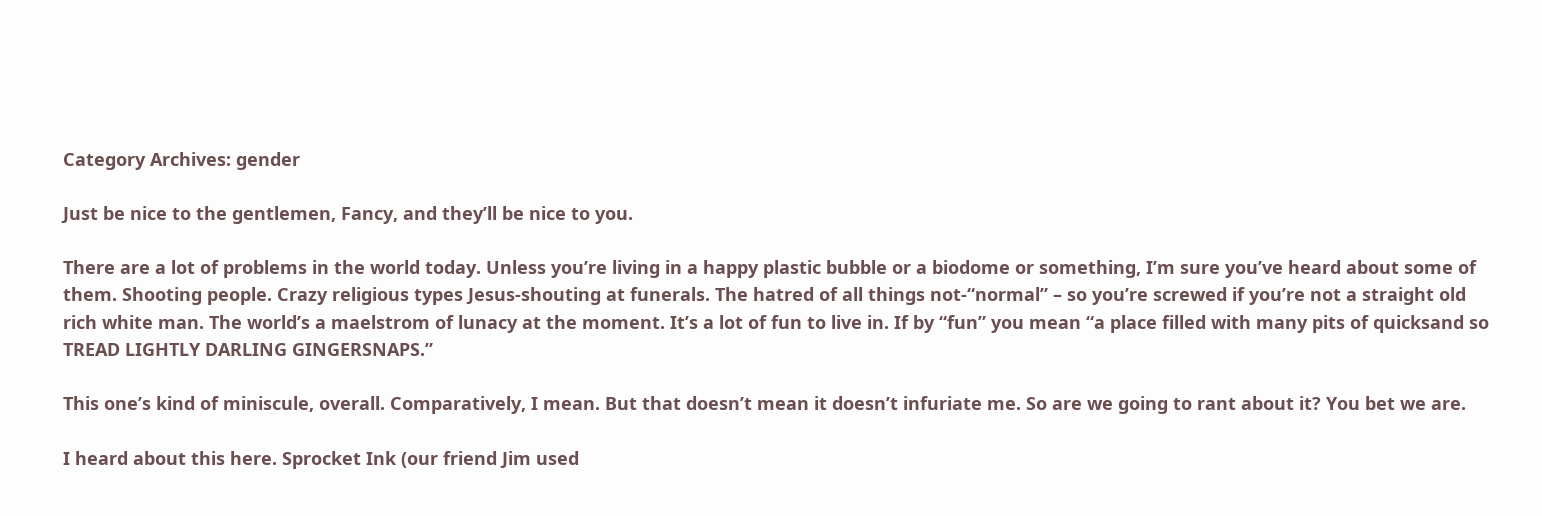Category Archives: gender

Just be nice to the gentlemen, Fancy, and they’ll be nice to you.

There are a lot of problems in the world today. Unless you’re living in a happy plastic bubble or a biodome or something, I’m sure you’ve heard about some of them. Shooting people. Crazy religious types Jesus-shouting at funerals. The hatred of all things not-“normal” – so you’re screwed if you’re not a straight old rich white man. The world’s a maelstrom of lunacy at the moment. It’s a lot of fun to live in. If by “fun” you mean “a place filled with many pits of quicksand so TREAD LIGHTLY DARLING GINGERSNAPS.”

This one’s kind of miniscule, overall. Comparatively, I mean. But that doesn’t mean it doesn’t infuriate me. So are we going to rant about it? You bet we are.

I heard about this here. Sprocket Ink (our friend Jim used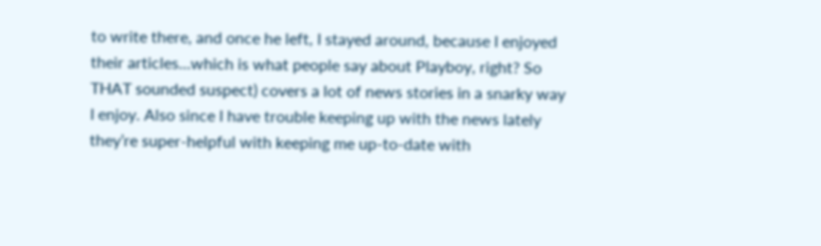to write there, and once he left, I stayed around, because I enjoyed their articles…which is what people say about Playboy, right? So THAT sounded suspect) covers a lot of news stories in a snarky way I enjoy. Also since I have trouble keeping up with the news lately they’re super-helpful with keeping me up-to-date with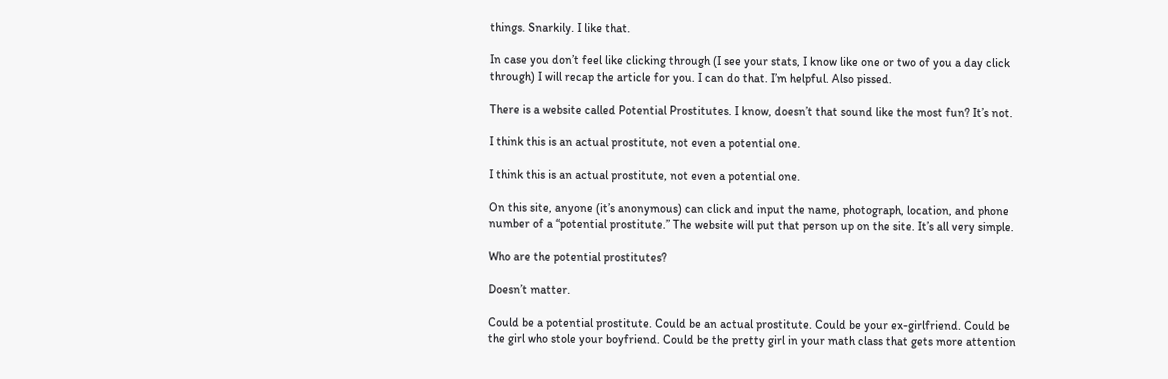things. Snarkily. I like that.

In case you don’t feel like clicking through (I see your stats, I know like one or two of you a day click through) I will recap the article for you. I can do that. I’m helpful. Also pissed.

There is a website called Potential Prostitutes. I know, doesn’t that sound like the most fun? It’s not.

I think this is an actual prostitute, not even a potential one.

I think this is an actual prostitute, not even a potential one.

On this site, anyone (it’s anonymous) can click and input the name, photograph, location, and phone number of a “potential prostitute.” The website will put that person up on the site. It’s all very simple.

Who are the potential prostitutes?

Doesn’t matter.

Could be a potential prostitute. Could be an actual prostitute. Could be your ex-girlfriend. Could be the girl who stole your boyfriend. Could be the pretty girl in your math class that gets more attention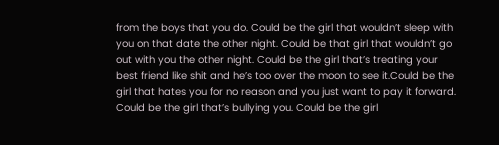from the boys that you do. Could be the girl that wouldn’t sleep with you on that date the other night. Could be that girl that wouldn’t go out with you the other night. Could be the girl that’s treating your best friend like shit and he’s too over the moon to see it.Could be the girl that hates you for no reason and you just want to pay it forward. Could be the girl that’s bullying you. Could be the girl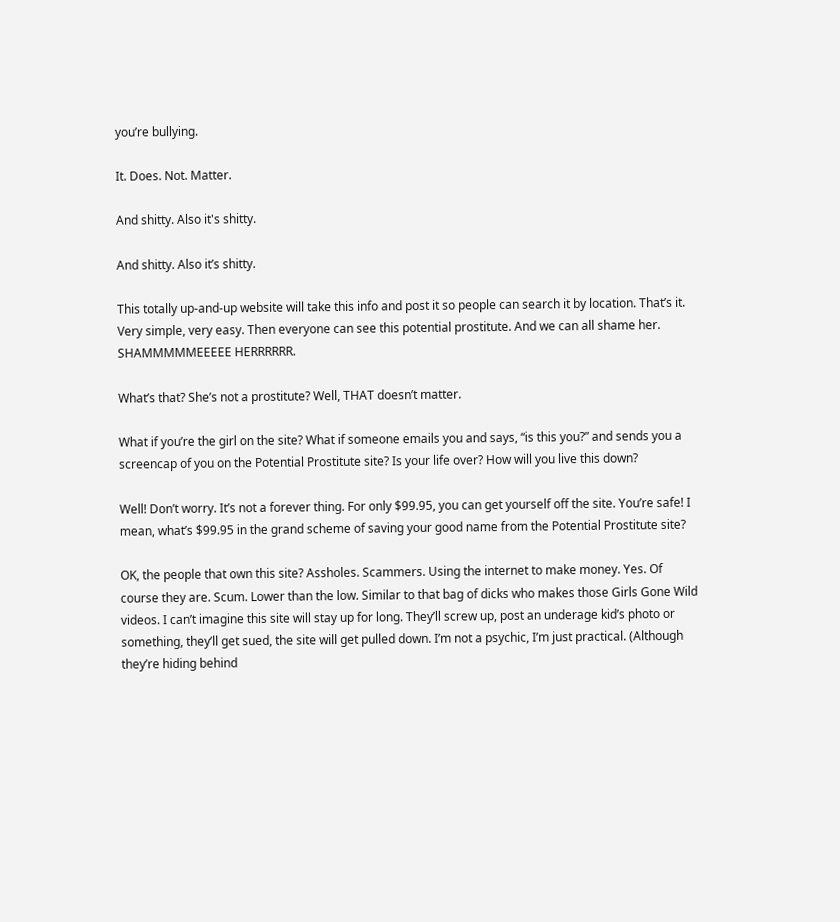you’re bullying.

It. Does. Not. Matter.

And shitty. Also it's shitty.

And shitty. Also it’s shitty.

This totally up-and-up website will take this info and post it so people can search it by location. That’s it. Very simple, very easy. Then everyone can see this potential prostitute. And we can all shame her. SHAMMMMMEEEEE HERRRRRR.

What’s that? She’s not a prostitute? Well, THAT doesn’t matter.

What if you’re the girl on the site? What if someone emails you and says, “is this you?” and sends you a screencap of you on the Potential Prostitute site? Is your life over? How will you live this down?

Well! Don’t worry. It’s not a forever thing. For only $99.95, you can get yourself off the site. You’re safe! I mean, what’s $99.95 in the grand scheme of saving your good name from the Potential Prostitute site?

OK, the people that own this site? Assholes. Scammers. Using the internet to make money. Yes. Of course they are. Scum. Lower than the low. Similar to that bag of dicks who makes those Girls Gone Wild videos. I can’t imagine this site will stay up for long. They’ll screw up, post an underage kid’s photo or something, they’ll get sued, the site will get pulled down. I’m not a psychic, I’m just practical. (Although they’re hiding behind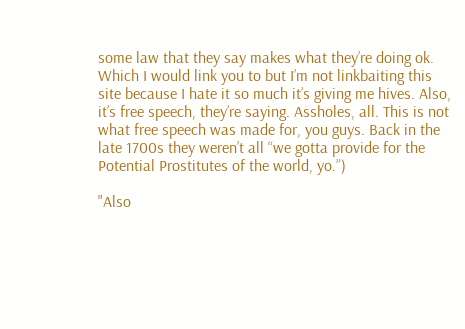some law that they say makes what they’re doing ok. Which I would link you to but I’m not linkbaiting this site because I hate it so much it’s giving me hives. Also, it’s free speech, they’re saying. Assholes, all. This is not what free speech was made for, you guys. Back in the late 1700s they weren’t all “we gotta provide for the Potential Prostitutes of the world, yo.”)

"Also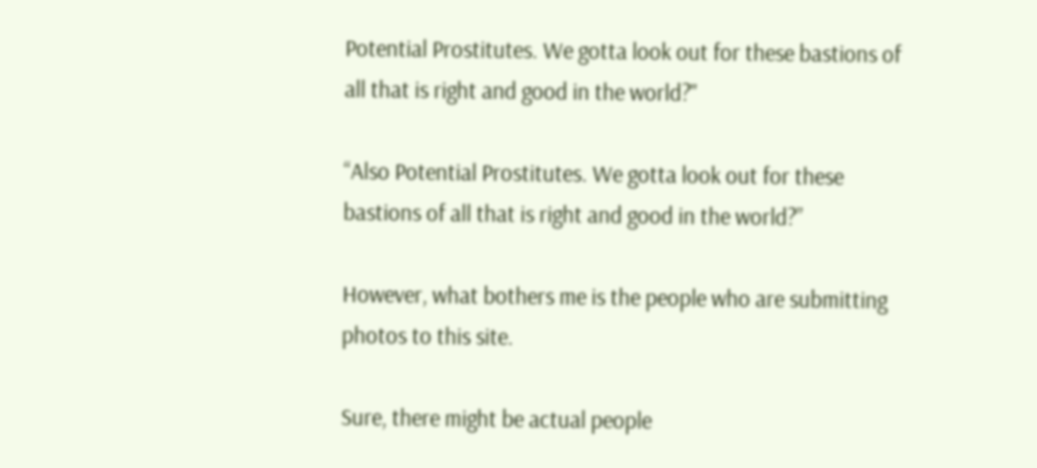Potential Prostitutes. We gotta look out for these bastions of all that is right and good in the world?"

“Also Potential Prostitutes. We gotta look out for these bastions of all that is right and good in the world?”

However, what bothers me is the people who are submitting photos to this site.

Sure, there might be actual people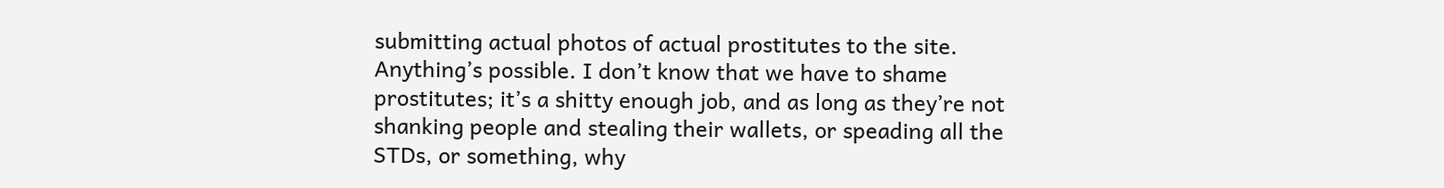submitting actual photos of actual prostitutes to the site. Anything’s possible. I don’t know that we have to shame prostitutes; it’s a shitty enough job, and as long as they’re not shanking people and stealing their wallets, or speading all the STDs, or something, why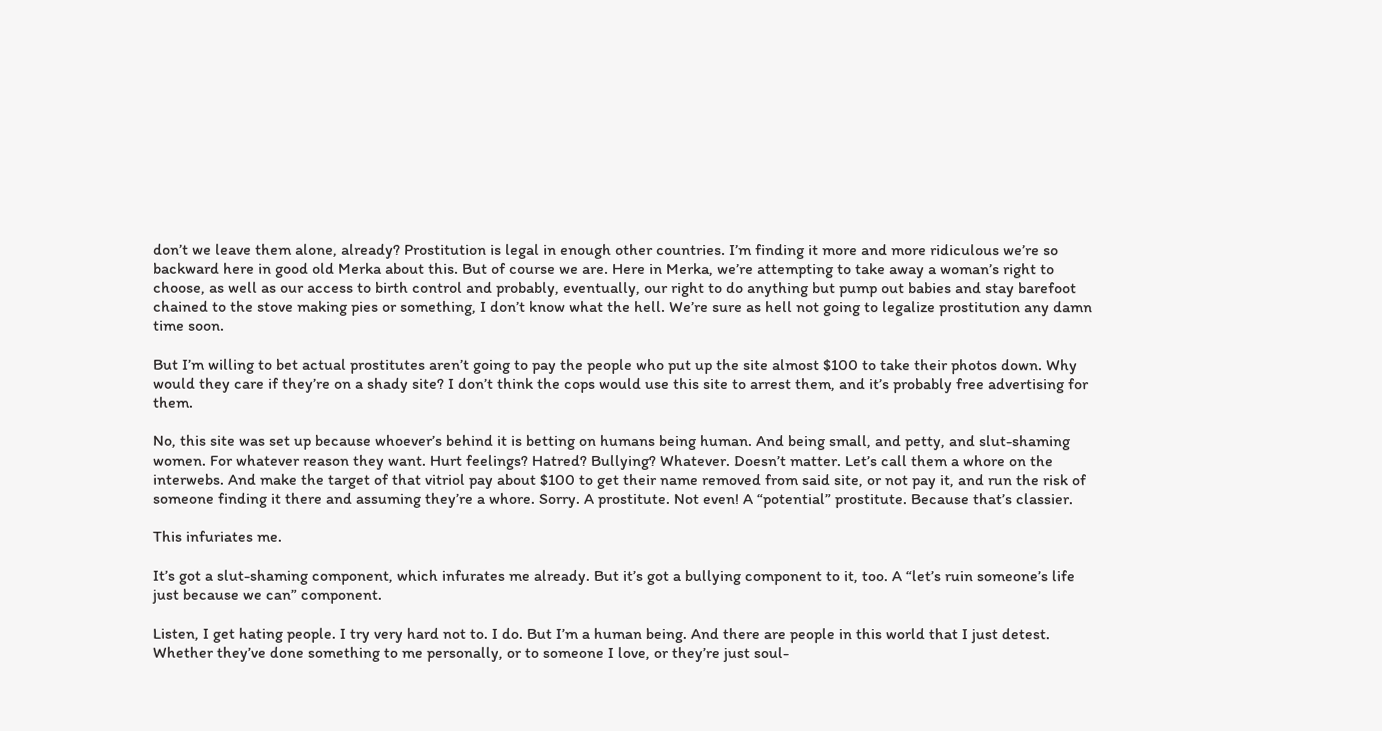don’t we leave them alone, already? Prostitution is legal in enough other countries. I’m finding it more and more ridiculous we’re so backward here in good old Merka about this. But of course we are. Here in Merka, we’re attempting to take away a woman’s right to choose, as well as our access to birth control and probably, eventually, our right to do anything but pump out babies and stay barefoot chained to the stove making pies or something, I don’t know what the hell. We’re sure as hell not going to legalize prostitution any damn time soon.

But I’m willing to bet actual prostitutes aren’t going to pay the people who put up the site almost $100 to take their photos down. Why would they care if they’re on a shady site? I don’t think the cops would use this site to arrest them, and it’s probably free advertising for them.

No, this site was set up because whoever’s behind it is betting on humans being human. And being small, and petty, and slut-shaming women. For whatever reason they want. Hurt feelings? Hatred? Bullying? Whatever. Doesn’t matter. Let’s call them a whore on the interwebs. And make the target of that vitriol pay about $100 to get their name removed from said site, or not pay it, and run the risk of someone finding it there and assuming they’re a whore. Sorry. A prostitute. Not even! A “potential” prostitute. Because that’s classier.

This infuriates me.

It’s got a slut-shaming component, which infurates me already. But it’s got a bullying component to it, too. A “let’s ruin someone’s life just because we can” component.

Listen, I get hating people. I try very hard not to. I do. But I’m a human being. And there are people in this world that I just detest. Whether they’ve done something to me personally, or to someone I love, or they’re just soul-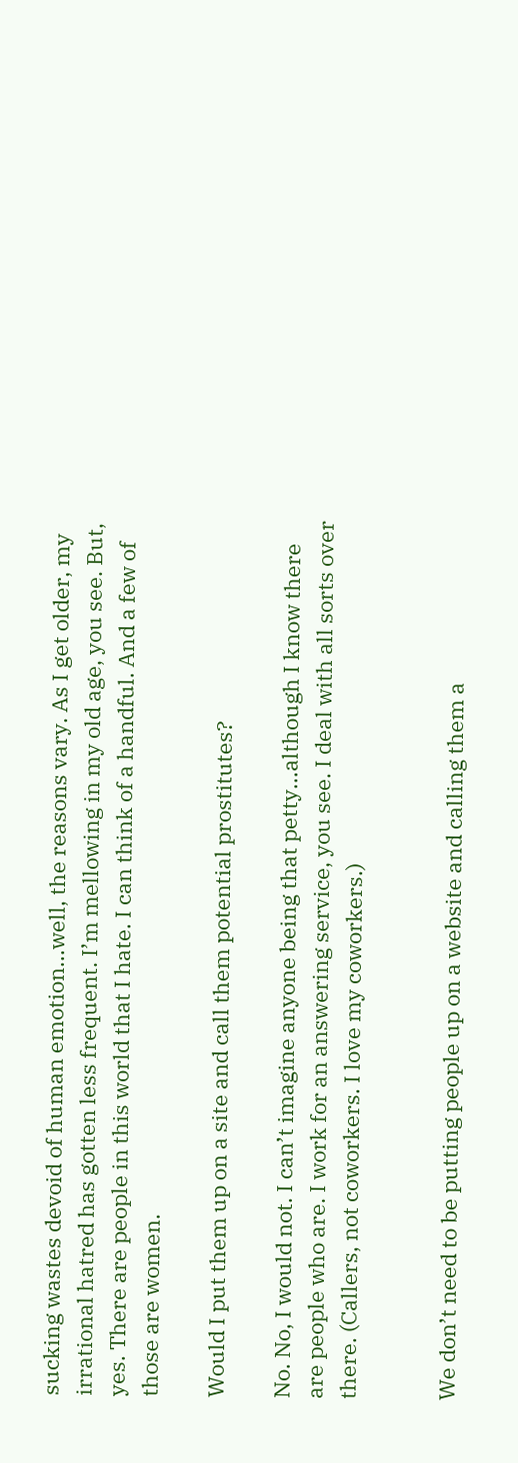sucking wastes devoid of human emotion…well, the reasons vary. As I get older, my irrational hatred has gotten less frequent. I’m mellowing in my old age, you see. But, yes. There are people in this world that I hate. I can think of a handful. And a few of those are women.

Would I put them up on a site and call them potential prostitutes?

No. No, I would not. I can’t imagine anyone being that petty…although I know there are people who are. I work for an answering service, you see. I deal with all sorts over there. (Callers, not coworkers. I love my coworkers.)


We don’t need to be putting people up on a website and calling them a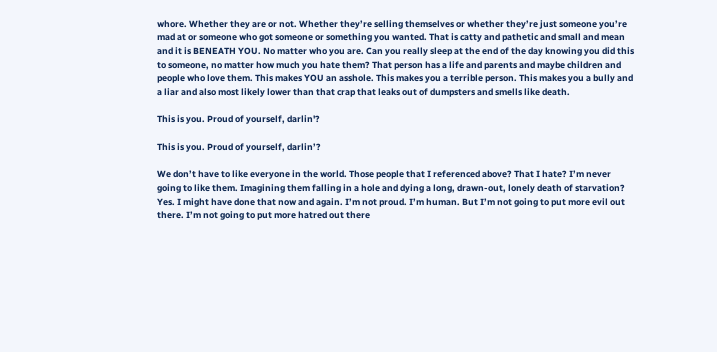whore. Whether they are or not. Whether they’re selling themselves or whether they’re just someone you’re mad at or someone who got someone or something you wanted. That is catty and pathetic and small and mean and it is BENEATH YOU. No matter who you are. Can you really sleep at the end of the day knowing you did this to someone, no matter how much you hate them? That person has a life and parents and maybe children and people who love them. This makes YOU an asshole. This makes you a terrible person. This makes you a bully and a liar and also most likely lower than that crap that leaks out of dumpsters and smells like death.

This is you. Proud of yourself, darlin'?

This is you. Proud of yourself, darlin’?

We don’t have to like everyone in the world. Those people that I referenced above? That I hate? I’m never going to like them. Imagining them falling in a hole and dying a long, drawn-out, lonely death of starvation? Yes. I might have done that now and again. I’m not proud. I’m human. But I’m not going to put more evil out there. I’m not going to put more hatred out there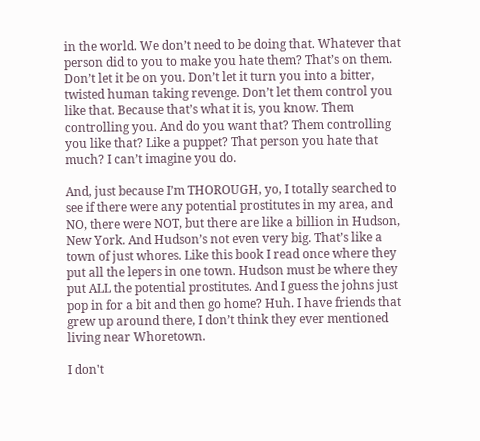in the world. We don’t need to be doing that. Whatever that person did to you to make you hate them? That’s on them. Don’t let it be on you. Don’t let it turn you into a bitter, twisted human taking revenge. Don’t let them control you like that. Because that’s what it is, you know. Them controlling you. And do you want that? Them controlling you like that? Like a puppet? That person you hate that much? I can’t imagine you do.

And, just because I’m THOROUGH, yo, I totally searched to see if there were any potential prostitutes in my area, and NO, there were NOT, but there are like a billion in Hudson, New York. And Hudson’s not even very big. That’s like a town of just whores. Like this book I read once where they put all the lepers in one town. Hudson must be where they put ALL the potential prostitutes. And I guess the johns just pop in for a bit and then go home? Huh. I have friends that grew up around there, I don’t think they ever mentioned living near Whoretown.

I don't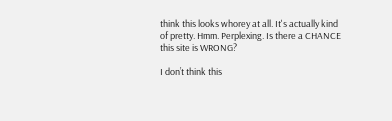think this looks whorey at all. It's actually kind of pretty. Hmm. Perplexing. Is there a CHANCE this site is WRONG?

I don’t think this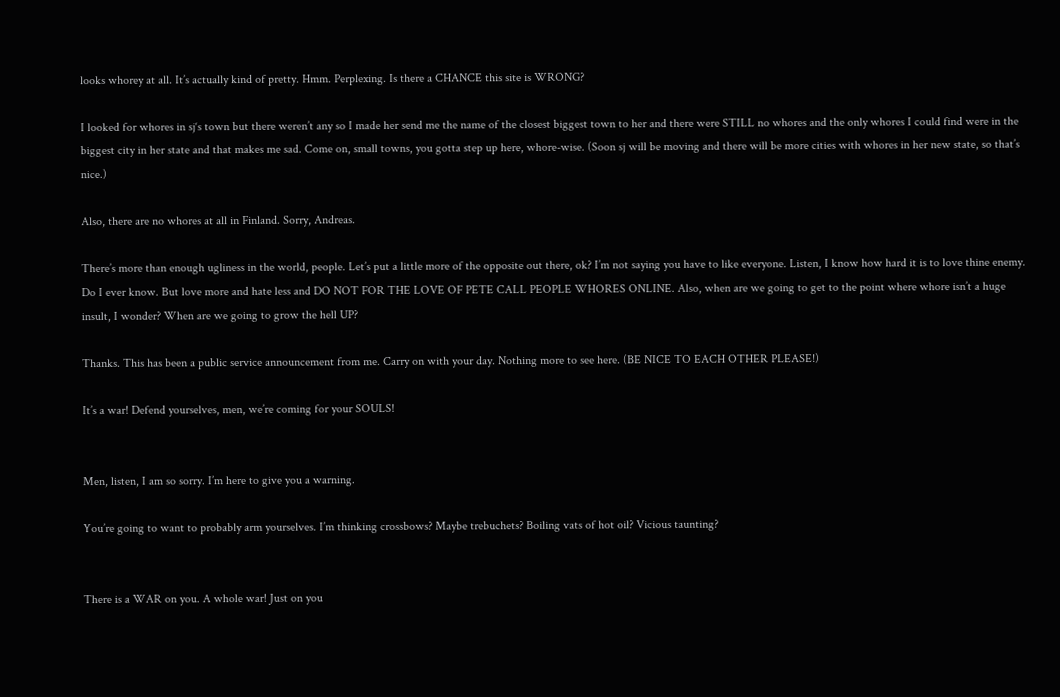looks whorey at all. It’s actually kind of pretty. Hmm. Perplexing. Is there a CHANCE this site is WRONG?

I looked for whores in sj‘s town but there weren’t any so I made her send me the name of the closest biggest town to her and there were STILL no whores and the only whores I could find were in the biggest city in her state and that makes me sad. Come on, small towns, you gotta step up here, whore-wise. (Soon sj will be moving and there will be more cities with whores in her new state, so that’s nice.)

Also, there are no whores at all in Finland. Sorry, Andreas.

There’s more than enough ugliness in the world, people. Let’s put a little more of the opposite out there, ok? I’m not saying you have to like everyone. Listen, I know how hard it is to love thine enemy. Do I ever know. But love more and hate less and DO NOT FOR THE LOVE OF PETE CALL PEOPLE WHORES ONLINE. Also, when are we going to get to the point where whore isn’t a huge insult, I wonder? When are we going to grow the hell UP?

Thanks. This has been a public service announcement from me. Carry on with your day. Nothing more to see here. (BE NICE TO EACH OTHER PLEASE!)

It’s a war! Defend yourselves, men, we’re coming for your SOULS!


Men, listen, I am so sorry. I’m here to give you a warning.

You’re going to want to probably arm yourselves. I’m thinking crossbows? Maybe trebuchets? Boiling vats of hot oil? Vicious taunting?


There is a WAR on you. A whole war! Just on you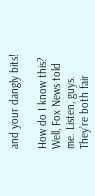and your dangly bits!

How do I know this? Well, Fox News told me. Listen, guys. They’re both fair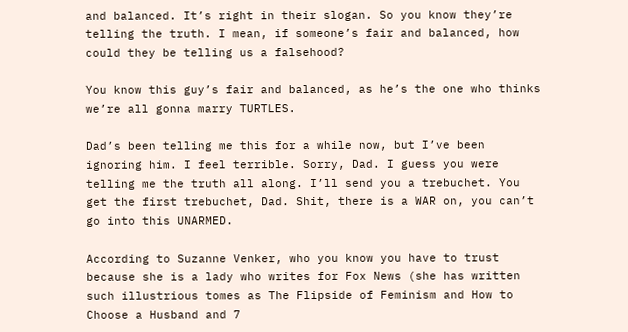and balanced. It’s right in their slogan. So you know they’re telling the truth. I mean, if someone’s fair and balanced, how could they be telling us a falsehood?

You know this guy’s fair and balanced, as he’s the one who thinks we’re all gonna marry TURTLES.

Dad’s been telling me this for a while now, but I’ve been ignoring him. I feel terrible. Sorry, Dad. I guess you were telling me the truth all along. I’ll send you a trebuchet. You get the first trebuchet, Dad. Shit, there is a WAR on, you can’t go into this UNARMED.

According to Suzanne Venker, who you know you have to trust because she is a lady who writes for Fox News (she has written such illustrious tomes as The Flipside of Feminism and How to Choose a Husband and 7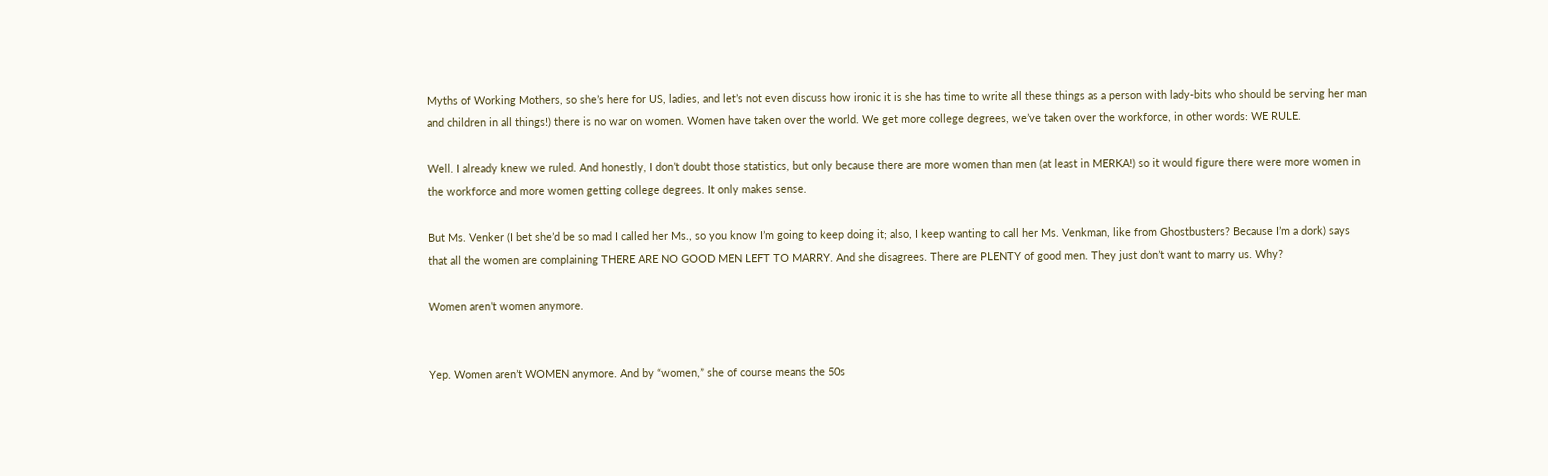Myths of Working Mothers, so she’s here for US, ladies, and let’s not even discuss how ironic it is she has time to write all these things as a person with lady-bits who should be serving her man and children in all things!) there is no war on women. Women have taken over the world. We get more college degrees, we’ve taken over the workforce, in other words: WE RULE.

Well. I already knew we ruled. And honestly, I don’t doubt those statistics, but only because there are more women than men (at least in MERKA!) so it would figure there were more women in the workforce and more women getting college degrees. It only makes sense.

But Ms. Venker (I bet she’d be so mad I called her Ms., so you know I’m going to keep doing it; also, I keep wanting to call her Ms. Venkman, like from Ghostbusters? Because I’m a dork) says that all the women are complaining THERE ARE NO GOOD MEN LEFT TO MARRY. And she disagrees. There are PLENTY of good men. They just don’t want to marry us. Why?

Women aren’t women anymore.


Yep. Women aren’t WOMEN anymore. And by “women,” she of course means the 50s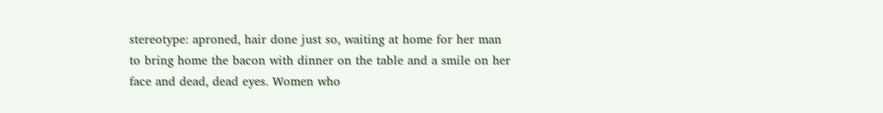stereotype: aproned, hair done just so, waiting at home for her man to bring home the bacon with dinner on the table and a smile on her face and dead, dead eyes. Women who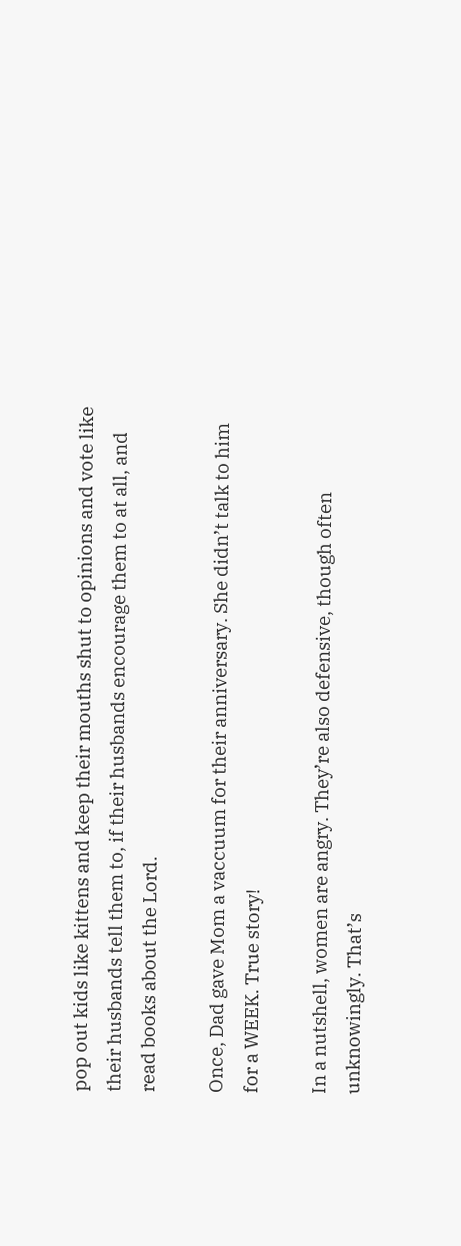pop out kids like kittens and keep their mouths shut to opinions and vote like their husbands tell them to, if their husbands encourage them to at all, and read books about the Lord.

Once, Dad gave Mom a vaccuum for their anniversary. She didn’t talk to him for a WEEK. True story!

In a nutshell, women are angry. They’re also defensive, though often unknowingly. That’s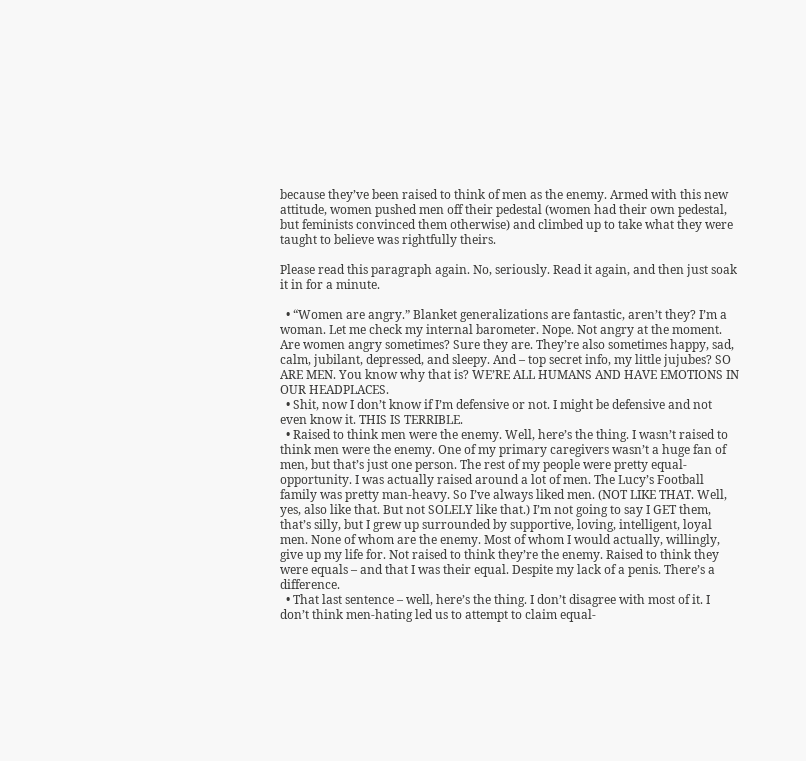because they’ve been raised to think of men as the enemy. Armed with this new attitude, women pushed men off their pedestal (women had their own pedestal, but feminists convinced them otherwise) and climbed up to take what they were taught to believe was rightfully theirs.

Please read this paragraph again. No, seriously. Read it again, and then just soak it in for a minute.

  • “Women are angry.” Blanket generalizations are fantastic, aren’t they? I’m a woman. Let me check my internal barometer. Nope. Not angry at the moment. Are women angry sometimes? Sure they are. They’re also sometimes happy, sad, calm, jubilant, depressed, and sleepy. And – top secret info, my little jujubes? SO ARE MEN. You know why that is? WE’RE ALL HUMANS AND HAVE EMOTIONS IN OUR HEADPLACES.
  • Shit, now I don’t know if I’m defensive or not. I might be defensive and not even know it. THIS IS TERRIBLE.
  • Raised to think men were the enemy. Well, here’s the thing. I wasn’t raised to think men were the enemy. One of my primary caregivers wasn’t a huge fan of men, but that’s just one person. The rest of my people were pretty equal-opportunity. I was actually raised around a lot of men. The Lucy’s Football family was pretty man-heavy. So I’ve always liked men. (NOT LIKE THAT. Well, yes, also like that. But not SOLELY like that.) I’m not going to say I GET them, that’s silly, but I grew up surrounded by supportive, loving, intelligent, loyal men. None of whom are the enemy. Most of whom I would actually, willingly, give up my life for. Not raised to think they’re the enemy. Raised to think they were equals – and that I was their equal. Despite my lack of a penis. There’s a difference.
  • That last sentence – well, here’s the thing. I don’t disagree with most of it. I don’t think men-hating led us to attempt to claim equal-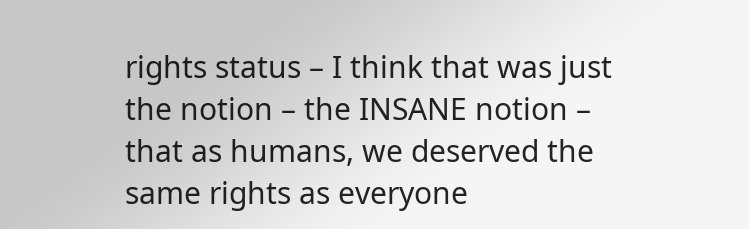rights status – I think that was just the notion – the INSANE notion – that as humans, we deserved the same rights as everyone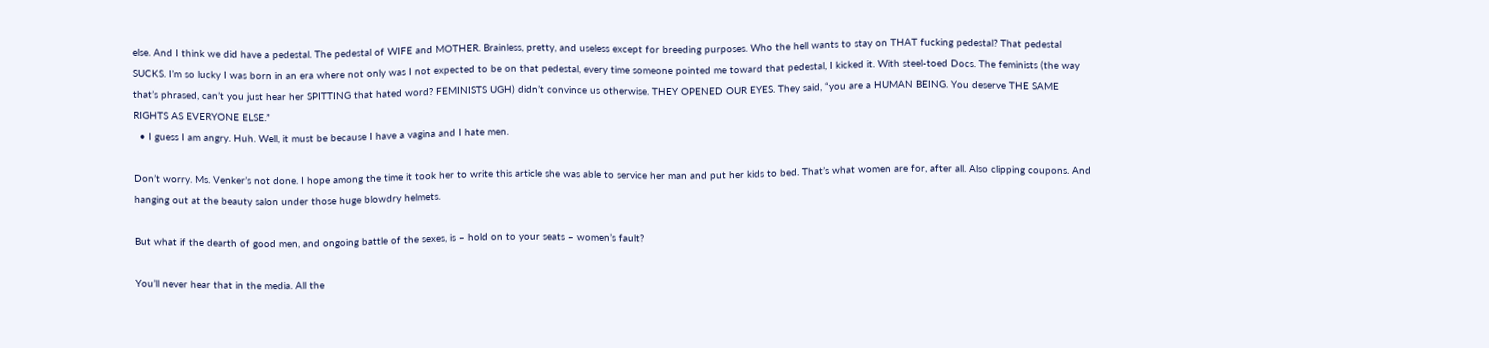else. And I think we did have a pedestal. The pedestal of WIFE and MOTHER. Brainless, pretty, and useless except for breeding purposes. Who the hell wants to stay on THAT fucking pedestal? That pedestal SUCKS. I’m so lucky I was born in an era where not only was I not expected to be on that pedestal, every time someone pointed me toward that pedestal, I kicked it. With steel-toed Docs. The feminists (the way that’s phrased, can’t you just hear her SPITTING that hated word? FEMINISTS UGH) didn’t convince us otherwise. THEY OPENED OUR EYES. They said, “you are a HUMAN BEING. You deserve THE SAME RIGHTS AS EVERYONE ELSE.”
  • I guess I am angry. Huh. Well, it must be because I have a vagina and I hate men.

Don’t worry. Ms. Venker’s not done. I hope among the time it took her to write this article she was able to service her man and put her kids to bed. That’s what women are for, after all. Also clipping coupons. And hanging out at the beauty salon under those huge blowdry helmets.

But what if the dearth of good men, and ongoing battle of the sexes, is – hold on to your seats – women’s fault?

You’ll never hear that in the media. All the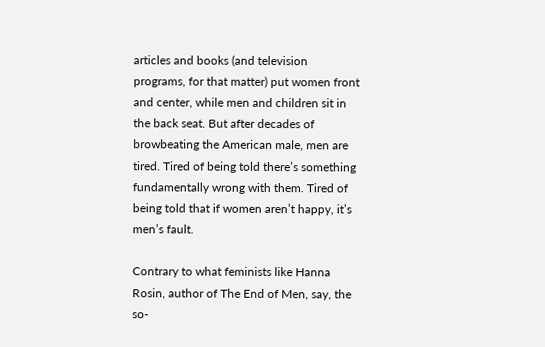articles and books (and television programs, for that matter) put women front and center, while men and children sit in the back seat. But after decades of browbeating the American male, men are tired. Tired of being told there’s something fundamentally wrong with them. Tired of being told that if women aren’t happy, it’s men’s fault.

Contrary to what feminists like Hanna Rosin, author of The End of Men, say, the so-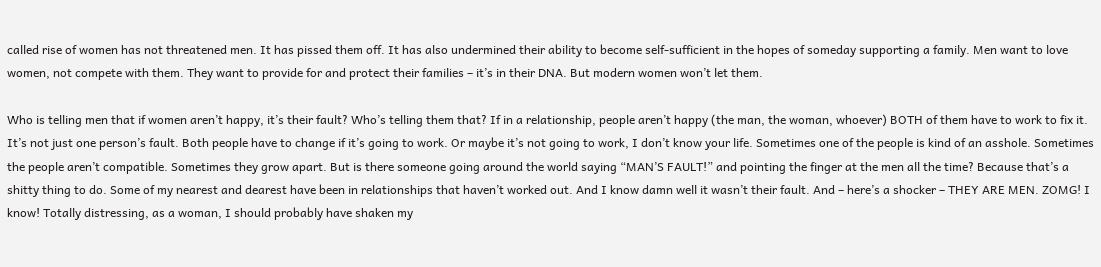called rise of women has not threatened men. It has pissed them off. It has also undermined their ability to become self-sufficient in the hopes of someday supporting a family. Men want to love women, not compete with them. They want to provide for and protect their families – it’s in their DNA. But modern women won’t let them.

Who is telling men that if women aren’t happy, it’s their fault? Who’s telling them that? If in a relationship, people aren’t happy (the man, the woman, whoever) BOTH of them have to work to fix it. It’s not just one person’s fault. Both people have to change if it’s going to work. Or maybe it’s not going to work, I don’t know your life. Sometimes one of the people is kind of an asshole. Sometimes the people aren’t compatible. Sometimes they grow apart. But is there someone going around the world saying “MAN’S FAULT!” and pointing the finger at the men all the time? Because that’s a shitty thing to do. Some of my nearest and dearest have been in relationships that haven’t worked out. And I know damn well it wasn’t their fault. And – here’s a shocker – THEY ARE MEN. ZOMG! I know! Totally distressing, as a woman, I should probably have shaken my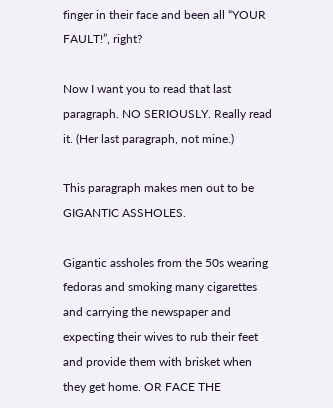finger in their face and been all “YOUR FAULT!”, right?

Now I want you to read that last paragraph. NO SERIOUSLY. Really read it. (Her last paragraph, not mine.)

This paragraph makes men out to be GIGANTIC ASSHOLES.

Gigantic assholes from the 50s wearing fedoras and smoking many cigarettes and carrying the newspaper and expecting their wives to rub their feet and provide them with brisket when they get home. OR FACE THE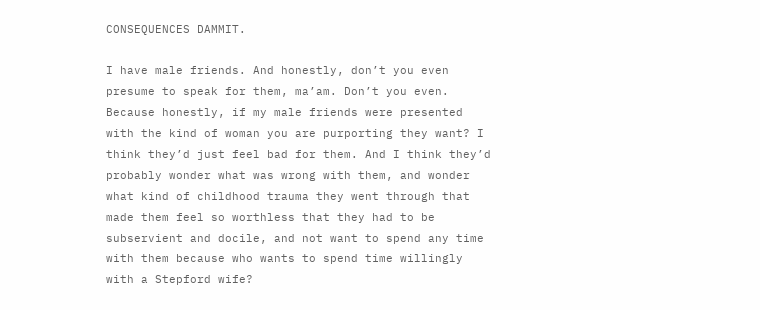CONSEQUENCES DAMMIT.

I have male friends. And honestly, don’t you even presume to speak for them, ma’am. Don’t you even. Because honestly, if my male friends were presented with the kind of woman you are purporting they want? I think they’d just feel bad for them. And I think they’d probably wonder what was wrong with them, and wonder what kind of childhood trauma they went through that made them feel so worthless that they had to be subservient and docile, and not want to spend any time with them because who wants to spend time willingly with a Stepford wife?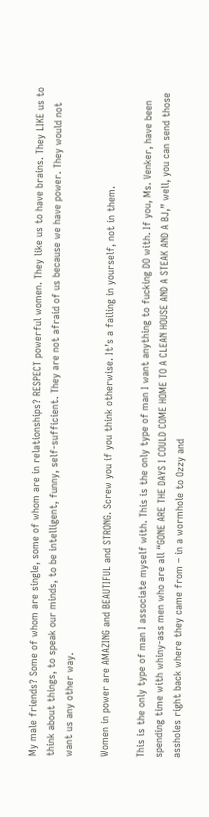My male friends? Some of whom are single, some of whom are in relationships? RESPECT powerful women. They like us to have brains. They LIKE us to think about things, to speak our minds, to be intelligent, funny, self-sufficient. They are not afraid of us because we have power. They would not want us any other way.

Women in power are AMAZING and BEAUTIFUL and STRONG. Screw you if you think otherwise. It’s a failing in yourself, not in them.

This is the only type of man I associate myself with. This is the only type of man I want anything to fucking DO with. If you, Ms. Venker, have been spending time with whiny-ass men who are all “GONE ARE THE DAYS I COULD COME HOME TO A CLEAN HOUSE AND A STEAK AND A BJ,” well, you can send those assholes right back where they came from – in a wormhole to Ozzy and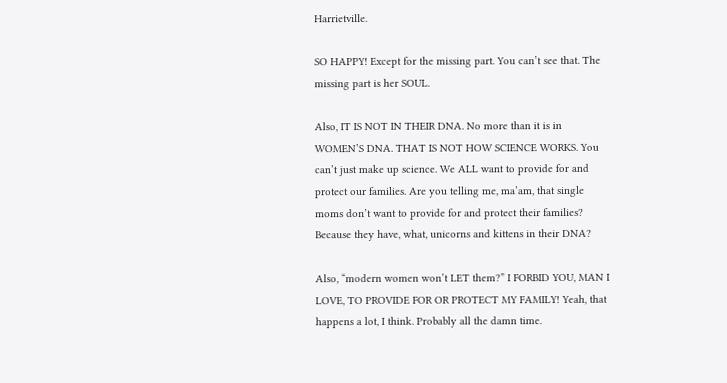Harrietville.

SO HAPPY! Except for the missing part. You can’t see that. The missing part is her SOUL.

Also, IT IS NOT IN THEIR DNA. No more than it is in WOMEN’S DNA. THAT IS NOT HOW SCIENCE WORKS. You can’t just make up science. We ALL want to provide for and protect our families. Are you telling me, ma’am, that single moms don’t want to provide for and protect their families? Because they have, what, unicorns and kittens in their DNA?

Also, “modern women won’t LET them?” I FORBID YOU, MAN I LOVE, TO PROVIDE FOR OR PROTECT MY FAMILY! Yeah, that happens a lot, I think. Probably all the damn time.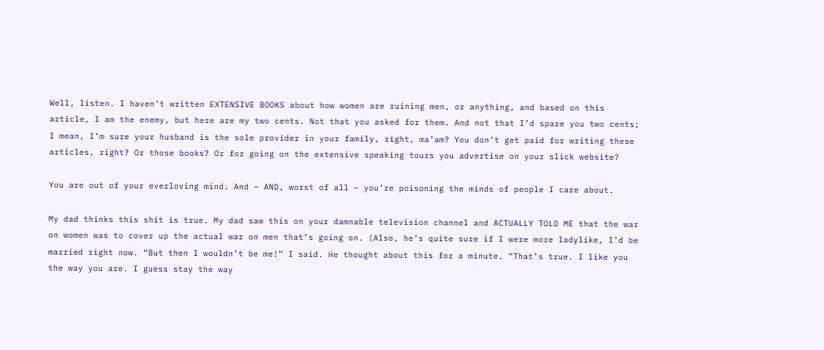Well, listen. I haven’t written EXTENSIVE BOOKS about how women are ruining men, or anything, and based on this article, I am the enemy, but here are my two cents. Not that you asked for them. And not that I’d spare you two cents; I mean, I’m sure your husband is the sole provider in your family, right, ma’am? You don’t get paid for writing these articles, right? Or those books? Or for going on the extensive speaking tours you advertise on your slick website?

You are out of your everloving mind. And – AND, worst of all – you’re poisoning the minds of people I care about.

My dad thinks this shit is true. My dad saw this on your damnable television channel and ACTUALLY TOLD ME that the war on women was to cover up the actual war on men that’s going on. (Also, he’s quite sure if I were more ladylike, I’d be married right now. “But then I wouldn’t be me!” I said. He thought about this for a minute. “That’s true. I like you the way you are. I guess stay the way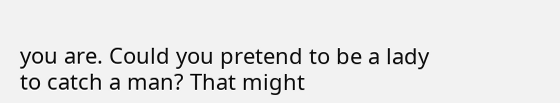you are. Could you pretend to be a lady to catch a man? That might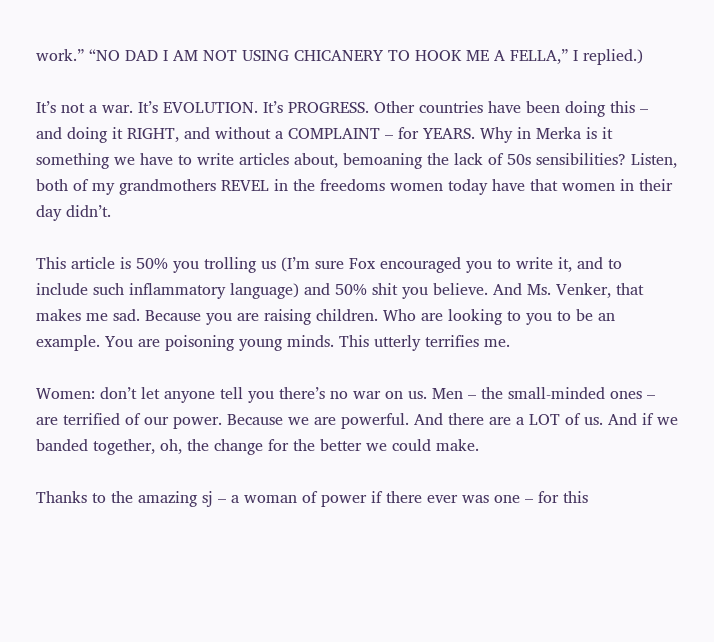work.” “NO DAD I AM NOT USING CHICANERY TO HOOK ME A FELLA,” I replied.)

It’s not a war. It’s EVOLUTION. It’s PROGRESS. Other countries have been doing this – and doing it RIGHT, and without a COMPLAINT – for YEARS. Why in Merka is it something we have to write articles about, bemoaning the lack of 50s sensibilities? Listen, both of my grandmothers REVEL in the freedoms women today have that women in their day didn’t.

This article is 50% you trolling us (I’m sure Fox encouraged you to write it, and to include such inflammatory language) and 50% shit you believe. And Ms. Venker, that makes me sad. Because you are raising children. Who are looking to you to be an example. You are poisoning young minds. This utterly terrifies me.

Women: don’t let anyone tell you there’s no war on us. Men – the small-minded ones – are terrified of our power. Because we are powerful. And there are a LOT of us. And if we banded together, oh, the change for the better we could make.

Thanks to the amazing sj – a woman of power if there ever was one – for this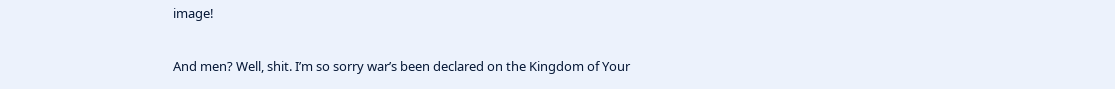image!

And men? Well, shit. I’m so sorry war’s been declared on the Kingdom of Your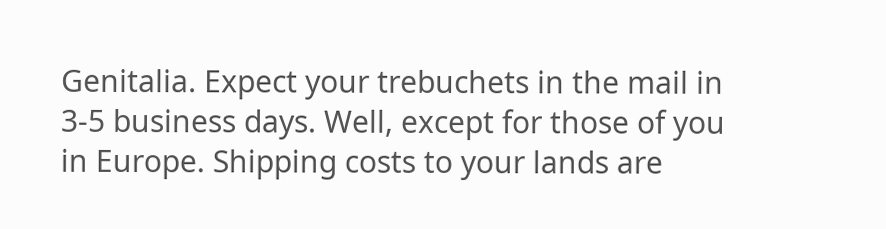Genitalia. Expect your trebuchets in the mail in 3-5 business days. Well, except for those of you in Europe. Shipping costs to your lands are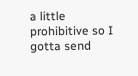a little prohibitive so I gotta send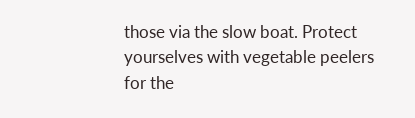those via the slow boat. Protect yourselves with vegetable peelers for the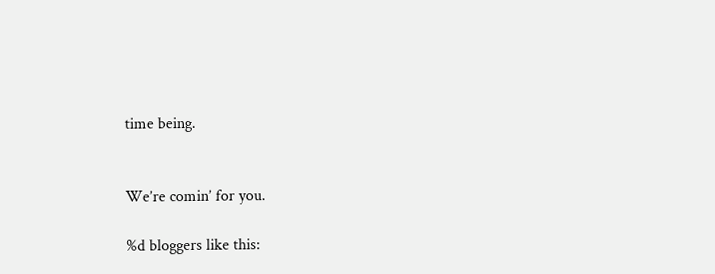time being.


We’re comin’ for you.

%d bloggers like this: